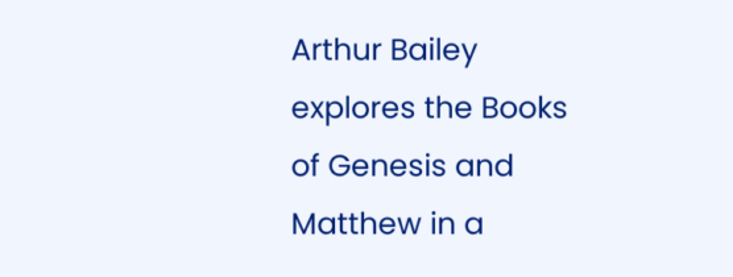Arthur Bailey explores the Books of Genesis and Matthew in a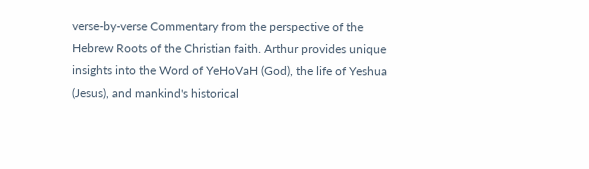verse-by-verse Commentary from the perspective of the Hebrew Roots of the Christian faith. Arthur provides unique insights into the Word of YeHoVaH (God), the life of Yeshua (Jesus), and mankind's historical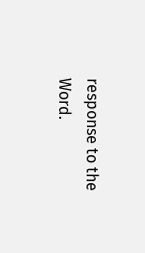response to the Word.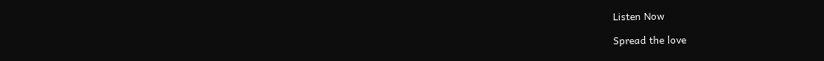Listen Now

Spread the love